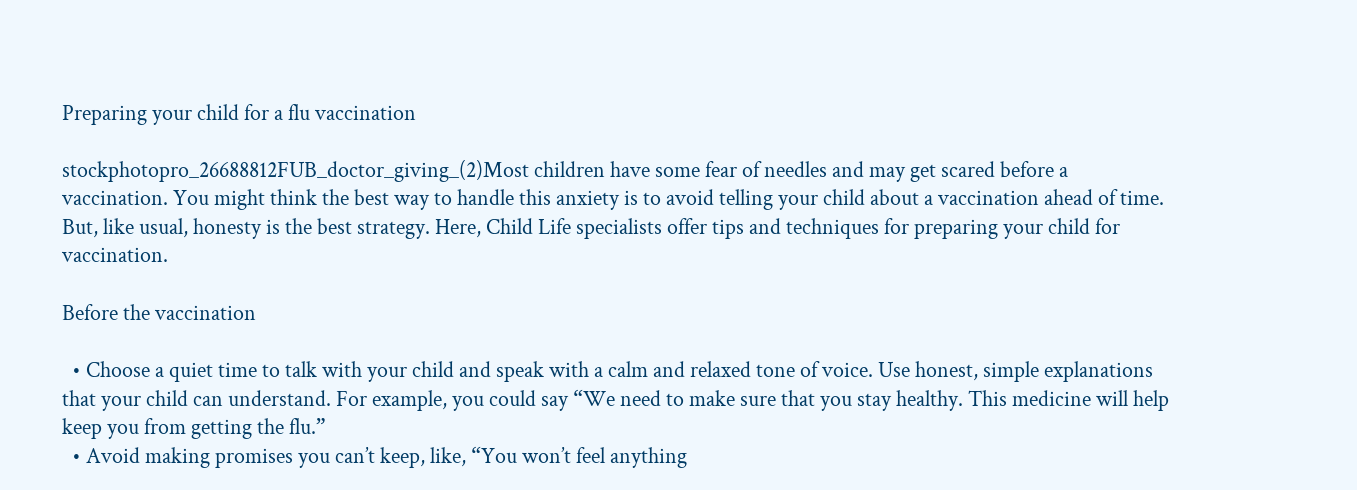Preparing your child for a flu vaccination

stockphotopro_26688812FUB_doctor_giving_(2)Most children have some fear of needles and may get scared before a vaccination. You might think the best way to handle this anxiety is to avoid telling your child about a vaccination ahead of time. But, like usual, honesty is the best strategy. Here, Child Life specialists offer tips and techniques for preparing your child for vaccination.

Before the vaccination

  • Choose a quiet time to talk with your child and speak with a calm and relaxed tone of voice. Use honest, simple explanations that your child can understand. For example, you could say “We need to make sure that you stay healthy. This medicine will help keep you from getting the flu.”
  • Avoid making promises you can’t keep, like, “You won’t feel anything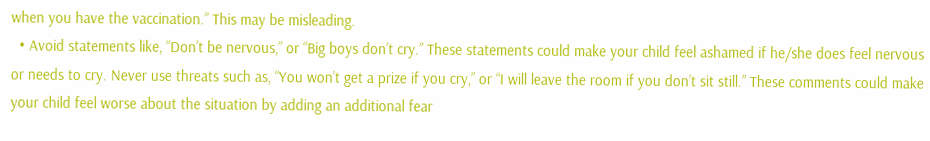when you have the vaccination.” This may be misleading.
  • Avoid statements like, “Don’t be nervous,” or “Big boys don’t cry.” These statements could make your child feel ashamed if he/she does feel nervous or needs to cry. Never use threats such as, “You won’t get a prize if you cry,” or “I will leave the room if you don’t sit still.” These comments could make your child feel worse about the situation by adding an additional fear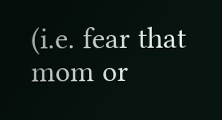(i.e. fear that mom or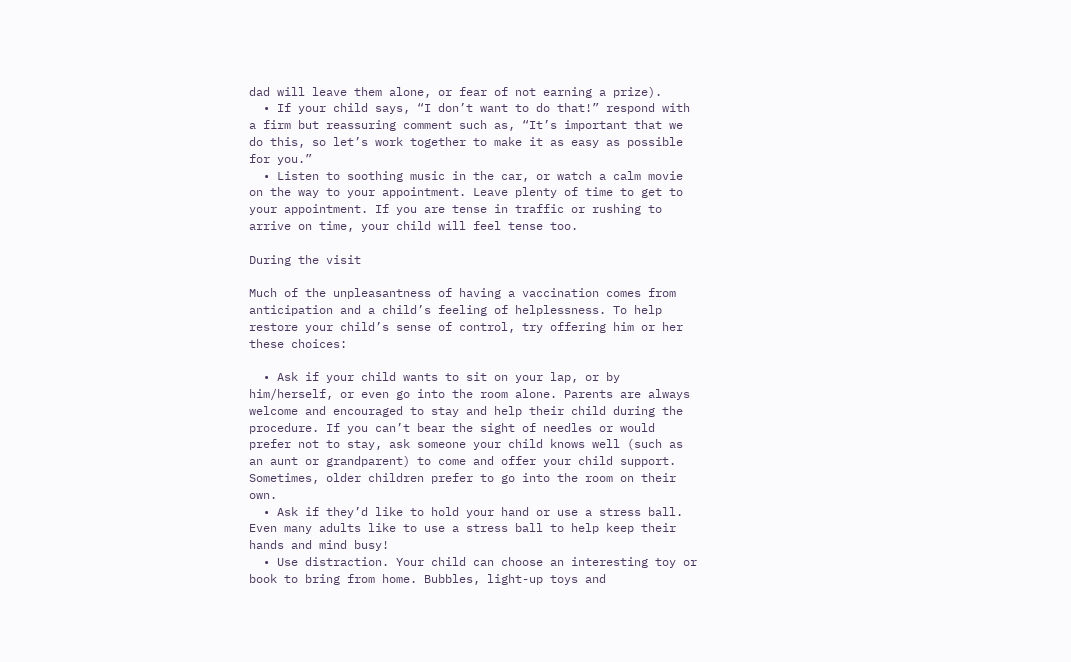dad will leave them alone, or fear of not earning a prize).
  • If your child says, “I don’t want to do that!” respond with a firm but reassuring comment such as, “It’s important that we do this, so let’s work together to make it as easy as possible for you.”
  • Listen to soothing music in the car, or watch a calm movie on the way to your appointment. Leave plenty of time to get to your appointment. If you are tense in traffic or rushing to arrive on time, your child will feel tense too.

During the visit

Much of the unpleasantness of having a vaccination comes from anticipation and a child’s feeling of helplessness. To help restore your child’s sense of control, try offering him or her these choices:

  • Ask if your child wants to sit on your lap, or by him/herself, or even go into the room alone. Parents are always welcome and encouraged to stay and help their child during the procedure. If you can’t bear the sight of needles or would prefer not to stay, ask someone your child knows well (such as an aunt or grandparent) to come and offer your child support. Sometimes, older children prefer to go into the room on their own.
  • Ask if they’d like to hold your hand or use a stress ball. Even many adults like to use a stress ball to help keep their hands and mind busy!
  • Use distraction. Your child can choose an interesting toy or book to bring from home. Bubbles, light-up toys and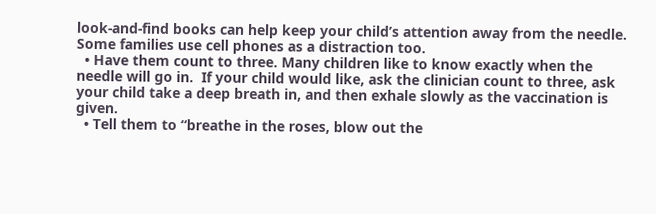look-and-find books can help keep your child’s attention away from the needle.  Some families use cell phones as a distraction too.
  • Have them count to three. Many children like to know exactly when the needle will go in.  If your child would like, ask the clinician count to three, ask your child take a deep breath in, and then exhale slowly as the vaccination is given.
  • Tell them to “breathe in the roses, blow out the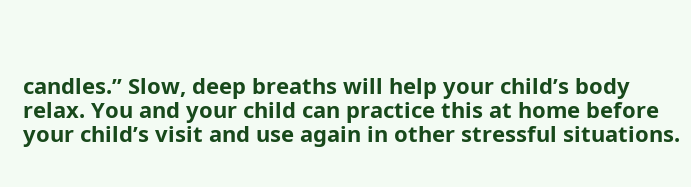candles.” Slow, deep breaths will help your child’s body relax. You and your child can practice this at home before your child’s visit and use again in other stressful situations.